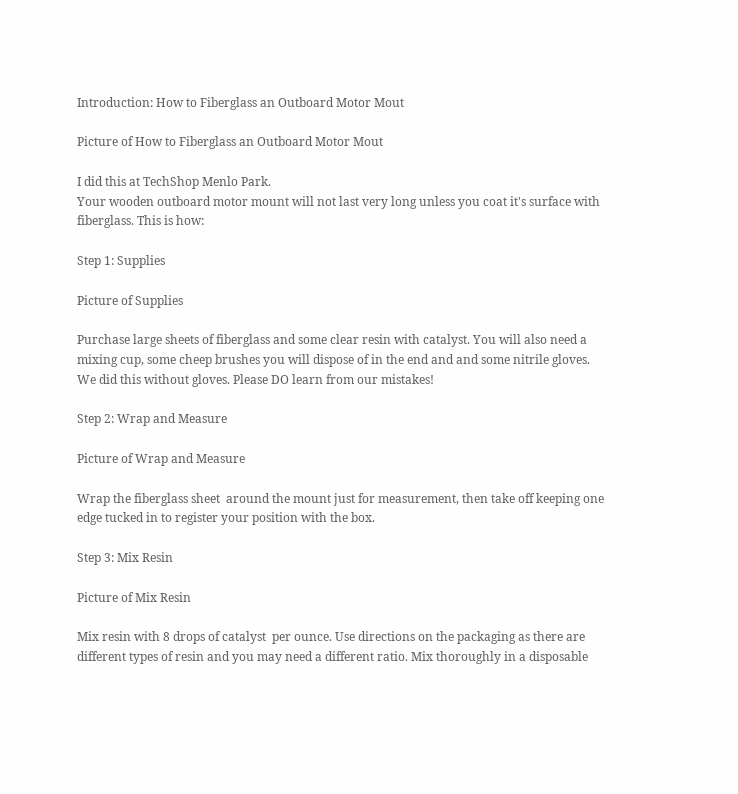Introduction: How to Fiberglass an Outboard Motor Mout

Picture of How to Fiberglass an Outboard Motor Mout

I did this at TechShop Menlo Park.
Your wooden outboard motor mount will not last very long unless you coat it's surface with fiberglass. This is how:

Step 1: Supplies

Picture of Supplies

Purchase large sheets of fiberglass and some clear resin with catalyst. You will also need a mixing cup, some cheep brushes you will dispose of in the end and and some nitrile gloves. We did this without gloves. Please DO learn from our mistakes!

Step 2: Wrap and Measure

Picture of Wrap and Measure

Wrap the fiberglass sheet  around the mount just for measurement, then take off keeping one edge tucked in to register your position with the box.

Step 3: Mix Resin

Picture of Mix Resin

Mix resin with 8 drops of catalyst  per ounce. Use directions on the packaging as there are different types of resin and you may need a different ratio. Mix thoroughly in a disposable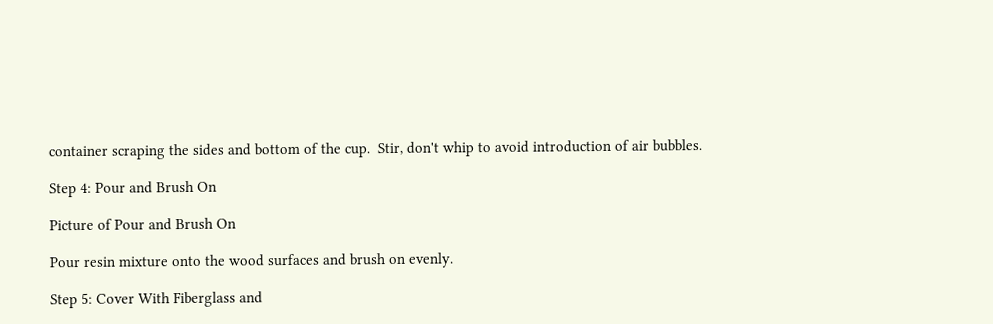container scraping the sides and bottom of the cup.  Stir, don't whip to avoid introduction of air bubbles.

Step 4: Pour and Brush On

Picture of Pour and Brush On

Pour resin mixture onto the wood surfaces and brush on evenly.

Step 5: Cover With Fiberglass and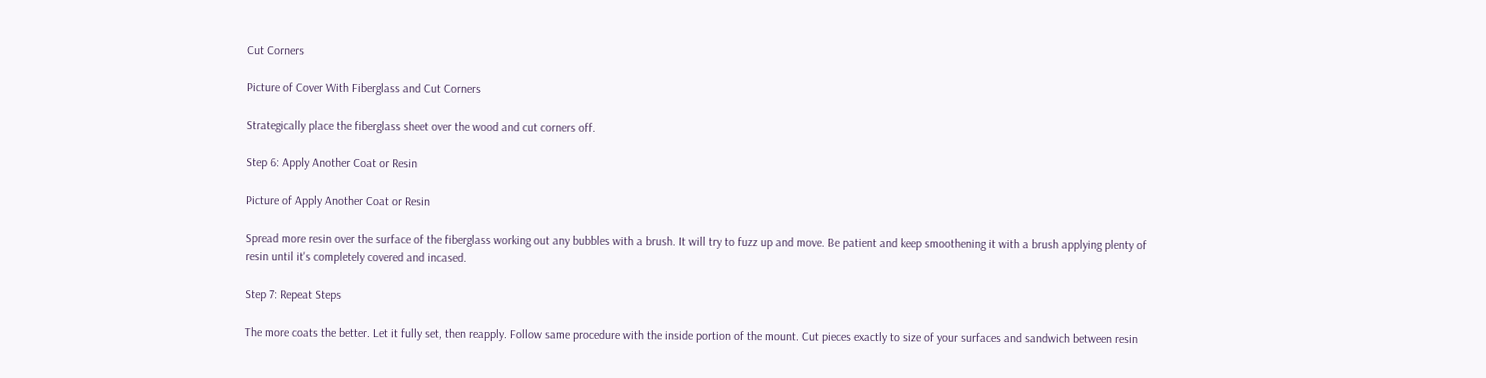Cut Corners

Picture of Cover With Fiberglass and Cut Corners

Strategically place the fiberglass sheet over the wood and cut corners off.

Step 6: Apply Another Coat or Resin

Picture of Apply Another Coat or Resin

Spread more resin over the surface of the fiberglass working out any bubbles with a brush. It will try to fuzz up and move. Be patient and keep smoothening it with a brush applying plenty of resin until it's completely covered and incased.

Step 7: Repeat Steps

The more coats the better. Let it fully set, then reapply. Follow same procedure with the inside portion of the mount. Cut pieces exactly to size of your surfaces and sandwich between resin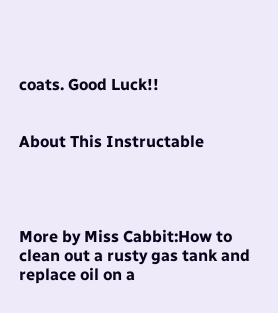coats. Good Luck!!


About This Instructable




More by Miss Cabbit:How to clean out a rusty gas tank and replace oil on a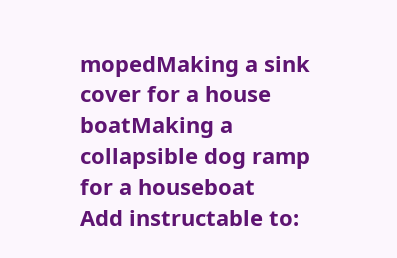mopedMaking a sink cover for a house boatMaking a collapsible dog ramp for a houseboat
Add instructable to: